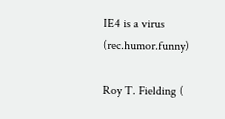IE4 is a virus (rec.humor.funny)

Roy T. Fielding (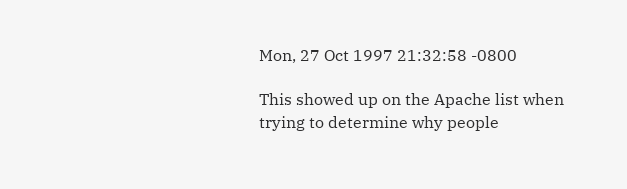Mon, 27 Oct 1997 21:32:58 -0800

This showed up on the Apache list when trying to determine why people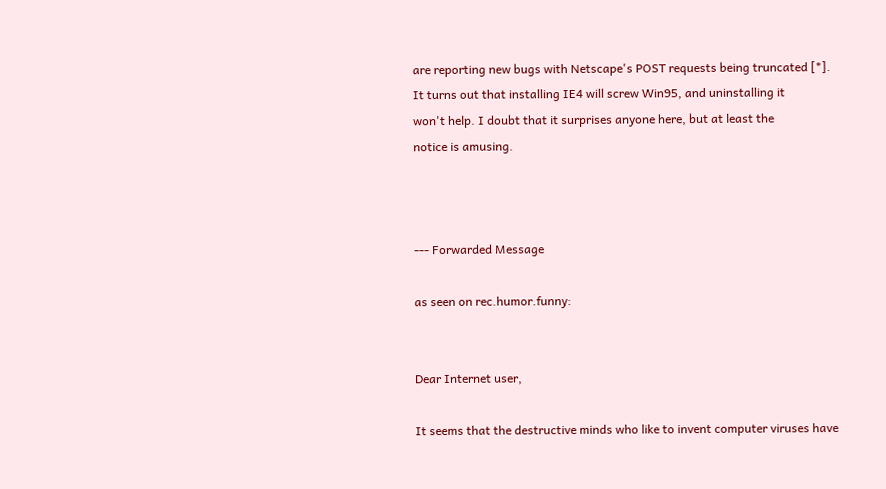are reporting new bugs with Netscape's POST requests being truncated [*].
It turns out that installing IE4 will screw Win95, and uninstalling it
won't help. I doubt that it surprises anyone here, but at least the
notice is amusing.



--- Forwarded Message

as seen on rec.humor.funny:


Dear Internet user,

It seems that the destructive minds who like to invent computer viruses have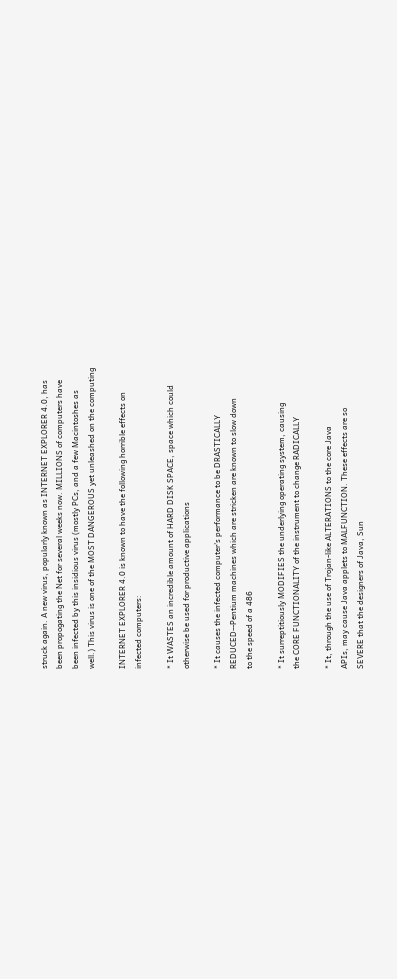struck again. A new virus, popularly known as INTERNET EXPLORER 4.0, has
been propogating the Net for several weeks now. MILLIONS of computers have
been infected by this insidious virus (mostly PCs, and a few Macintoshes as
well.) This virus is one of the MOST DANGEROUS yet unleashed on the computing

INTERNET EXPLORER 4.0 is known to have the following horrible effects on
infected computers:

* It WASTES an incredible amount of HARD DISK SPACE, space which could
otherwise be used for productive applications

* It causes the infected computer's performance to be DRASTICALLY
REDUCED--Pentium machines which are stricken are known to slow down
to the speed of a 486

* It surreptitiously MODIFIES the underlying operating system, causing
the CORE FUNCTIONALITY of the instrument to change RADICALLY

* It, through the use of Trojan-like ALTERATIONS to the core Java
APIs, may cause Java applets to MALFUNCTION. These effects are so
SEVERE that the designers of Java, Sun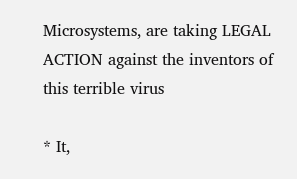Microsystems, are taking LEGAL
ACTION against the inventors of this terrible virus

* It,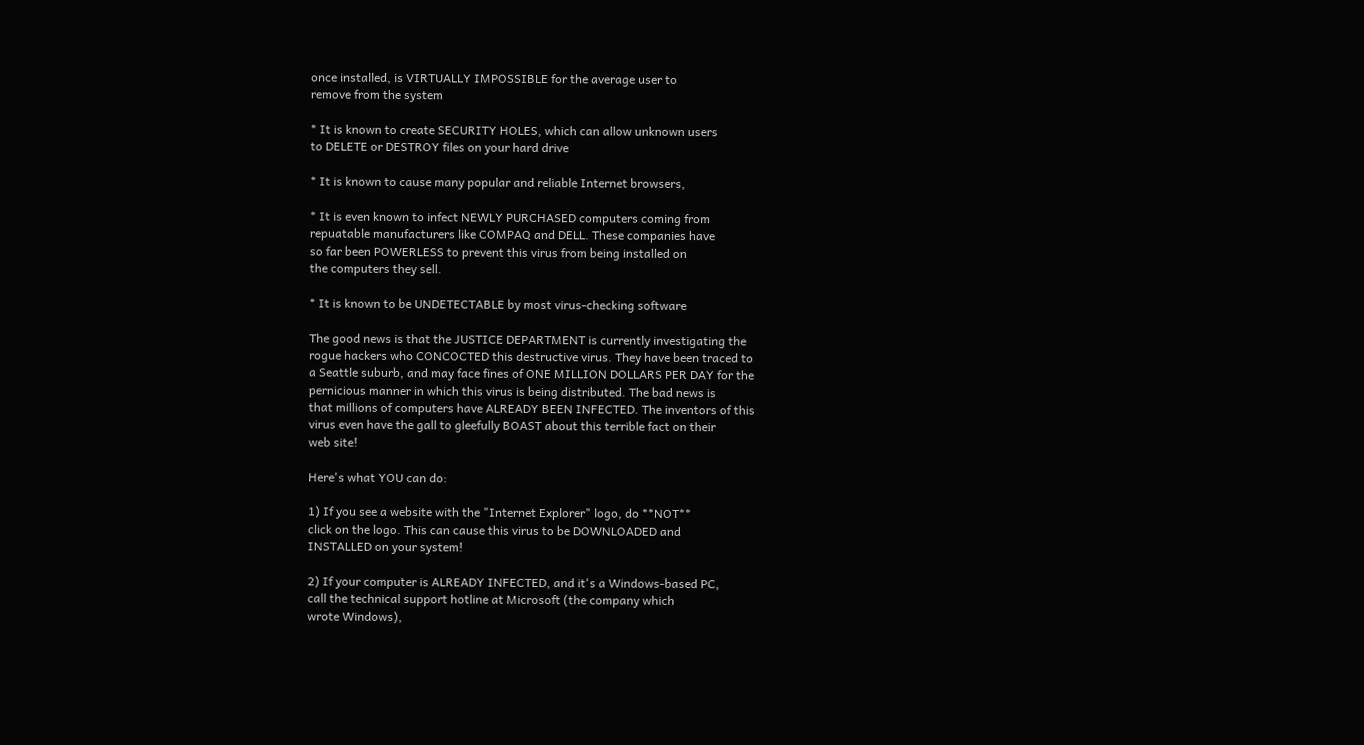once installed, is VIRTUALLY IMPOSSIBLE for the average user to
remove from the system

* It is known to create SECURITY HOLES, which can allow unknown users
to DELETE or DESTROY files on your hard drive

* It is known to cause many popular and reliable Internet browsers,

* It is even known to infect NEWLY PURCHASED computers coming from
repuatable manufacturers like COMPAQ and DELL. These companies have
so far been POWERLESS to prevent this virus from being installed on
the computers they sell.

* It is known to be UNDETECTABLE by most virus-checking software

The good news is that the JUSTICE DEPARTMENT is currently investigating the
rogue hackers who CONCOCTED this destructive virus. They have been traced to
a Seattle suburb, and may face fines of ONE MILLION DOLLARS PER DAY for the
pernicious manner in which this virus is being distributed. The bad news is
that millions of computers have ALREADY BEEN INFECTED. The inventors of this
virus even have the gall to gleefully BOAST about this terrible fact on their
web site!

Here's what YOU can do:

1) If you see a website with the "Internet Explorer" logo, do **NOT**
click on the logo. This can cause this virus to be DOWNLOADED and
INSTALLED on your system!

2) If your computer is ALREADY INFECTED, and it's a Windows-based PC,
call the technical support hotline at Microsoft (the company which
wrote Windows),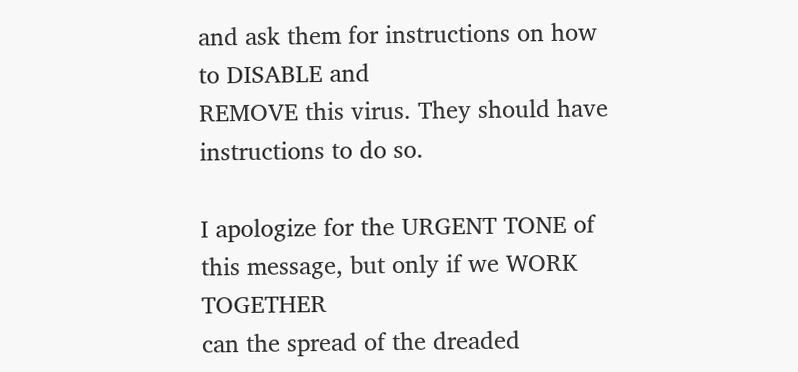and ask them for instructions on how to DISABLE and
REMOVE this virus. They should have instructions to do so.

I apologize for the URGENT TONE of this message, but only if we WORK TOGETHER
can the spread of the dreaded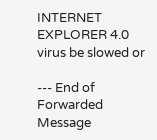INTERNET EXPLORER 4.0 virus be slowed or

--- End of Forwarded Message